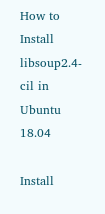How to Install libsoup2.4-cil in Ubuntu 18.04

Install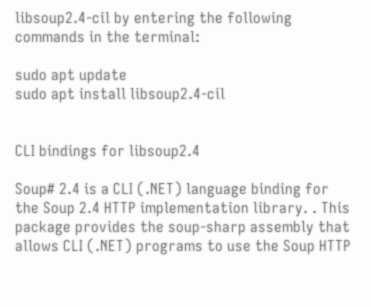libsoup2.4-cil by entering the following commands in the terminal:

sudo apt update
sudo apt install libsoup2.4-cil


CLI bindings for libsoup2.4

Soup# 2.4 is a CLI (.NET) language binding for the Soup 2.4 HTTP implementation library. . This package provides the soup-sharp assembly that allows CLI (.NET) programs to use the Soup HTTP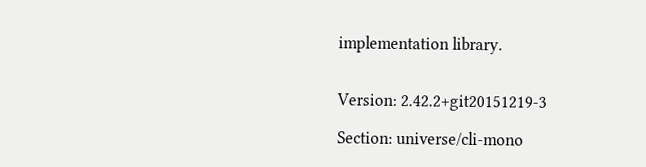implementation library.


Version: 2.42.2+git20151219-3

Section: universe/cli-mono